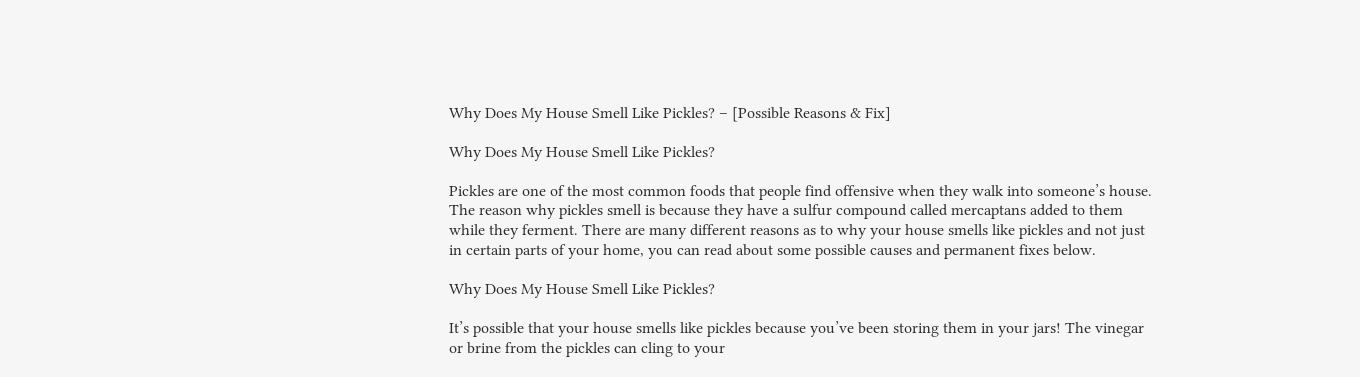Why Does My House Smell Like Pickles? – [Possible Reasons & Fix]

Why Does My House Smell Like Pickles?

Pickles are one of the most common foods that people find offensive when they walk into someone’s house. The reason why pickles smell is because they have a sulfur compound called mercaptans added to them while they ferment. There are many different reasons as to why your house smells like pickles and not just in certain parts of your home, you can read about some possible causes and permanent fixes below.

Why Does My House Smell Like Pickles?

It’s possible that your house smells like pickles because you’ve been storing them in your jars! The vinegar or brine from the pickles can cling to your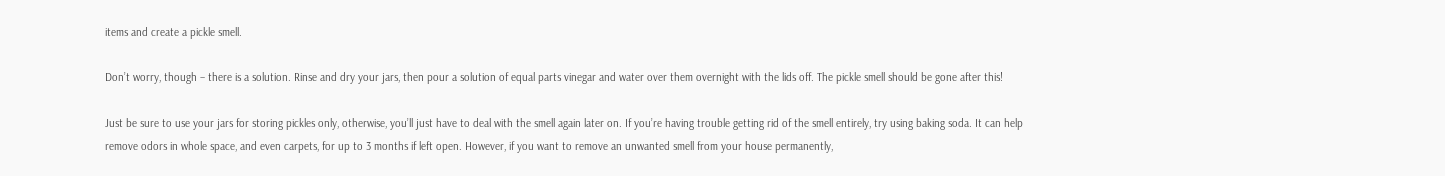items and create a pickle smell.

Don’t worry, though – there is a solution. Rinse and dry your jars, then pour a solution of equal parts vinegar and water over them overnight with the lids off. The pickle smell should be gone after this!

Just be sure to use your jars for storing pickles only, otherwise, you’ll just have to deal with the smell again later on. If you’re having trouble getting rid of the smell entirely, try using baking soda. It can help remove odors in whole space, and even carpets, for up to 3 months if left open. However, if you want to remove an unwanted smell from your house permanently,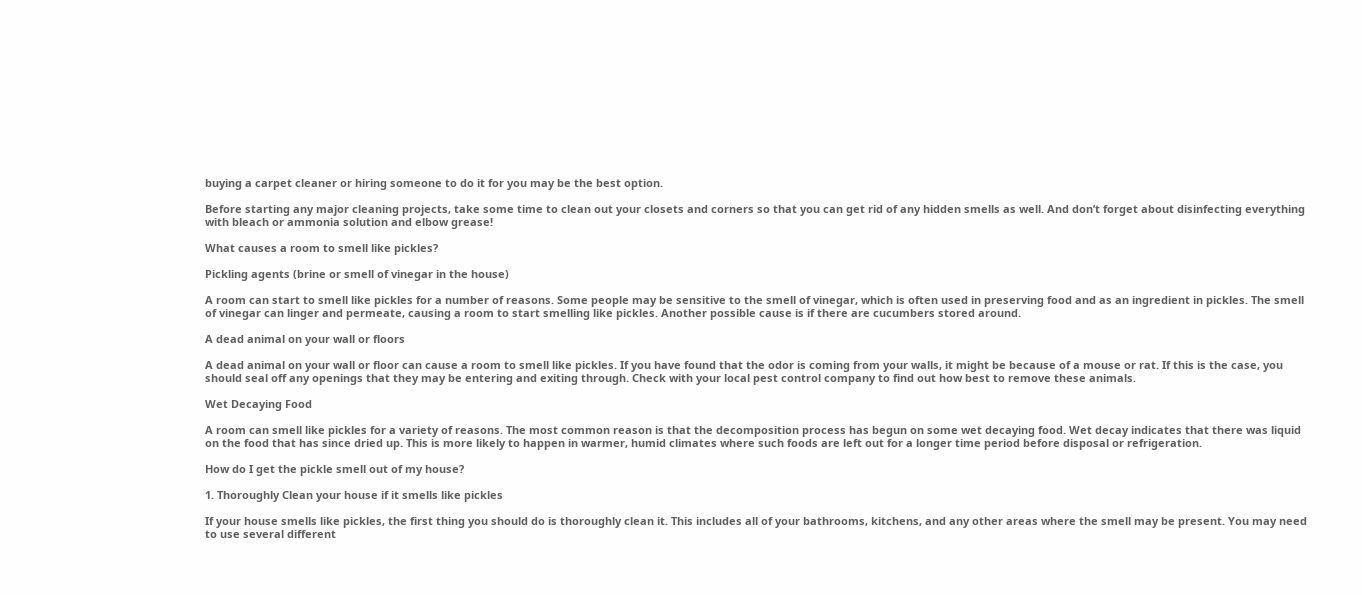buying a carpet cleaner or hiring someone to do it for you may be the best option.

Before starting any major cleaning projects, take some time to clean out your closets and corners so that you can get rid of any hidden smells as well. And don’t forget about disinfecting everything with bleach or ammonia solution and elbow grease!

What causes a room to smell like pickles?

Pickling agents (brine or smell of vinegar in the house)

A room can start to smell like pickles for a number of reasons. Some people may be sensitive to the smell of vinegar, which is often used in preserving food and as an ingredient in pickles. The smell of vinegar can linger and permeate, causing a room to start smelling like pickles. Another possible cause is if there are cucumbers stored around.

A dead animal on your wall or floors

A dead animal on your wall or floor can cause a room to smell like pickles. If you have found that the odor is coming from your walls, it might be because of a mouse or rat. If this is the case, you should seal off any openings that they may be entering and exiting through. Check with your local pest control company to find out how best to remove these animals.

Wet Decaying Food

A room can smell like pickles for a variety of reasons. The most common reason is that the decomposition process has begun on some wet decaying food. Wet decay indicates that there was liquid on the food that has since dried up. This is more likely to happen in warmer, humid climates where such foods are left out for a longer time period before disposal or refrigeration.

How do I get the pickle smell out of my house?

1. Thoroughly Clean your house if it smells like pickles

If your house smells like pickles, the first thing you should do is thoroughly clean it. This includes all of your bathrooms, kitchens, and any other areas where the smell may be present. You may need to use several different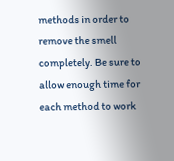methods in order to remove the smell completely. Be sure to allow enough time for each method to work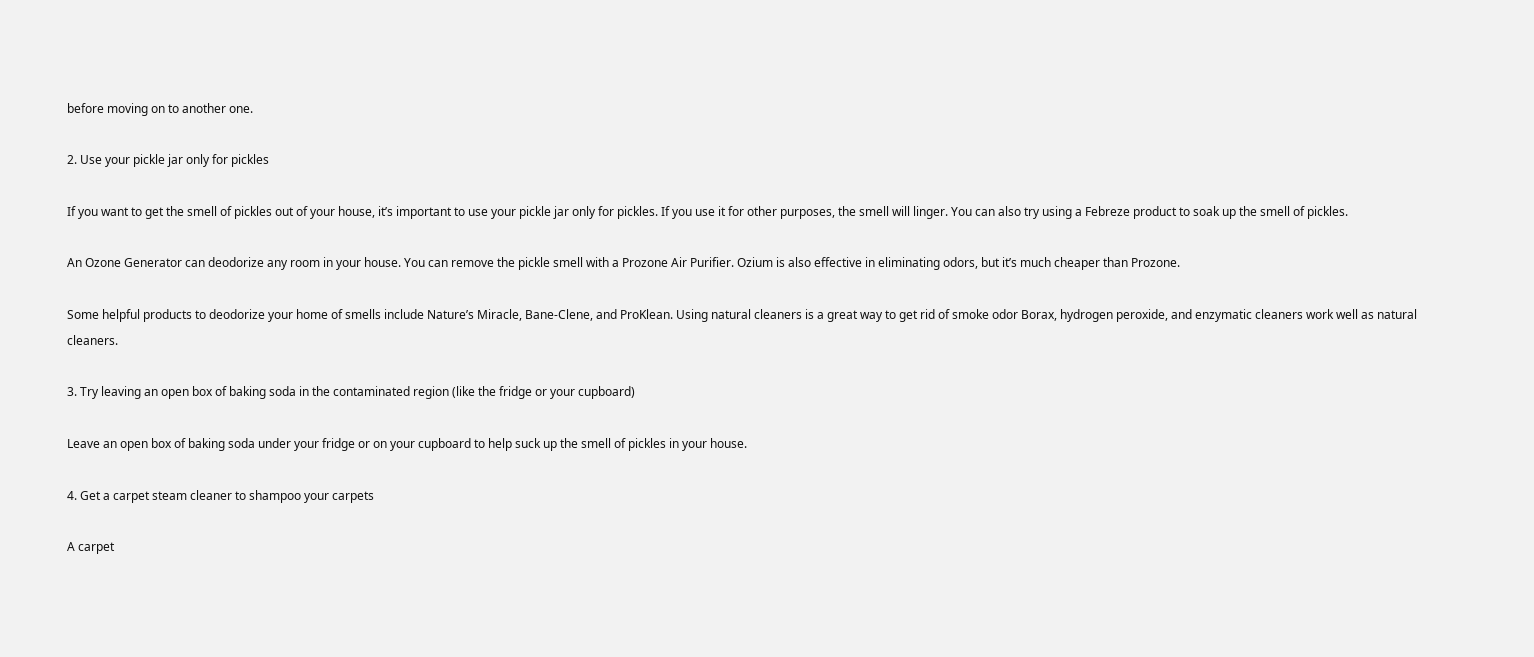before moving on to another one.

2. Use your pickle jar only for pickles

If you want to get the smell of pickles out of your house, it’s important to use your pickle jar only for pickles. If you use it for other purposes, the smell will linger. You can also try using a Febreze product to soak up the smell of pickles.

An Ozone Generator can deodorize any room in your house. You can remove the pickle smell with a Prozone Air Purifier. Ozium is also effective in eliminating odors, but it’s much cheaper than Prozone.

Some helpful products to deodorize your home of smells include Nature’s Miracle, Bane-Clene, and ProKlean. Using natural cleaners is a great way to get rid of smoke odor Borax, hydrogen peroxide, and enzymatic cleaners work well as natural cleaners.

3. Try leaving an open box of baking soda in the contaminated region (like the fridge or your cupboard)

Leave an open box of baking soda under your fridge or on your cupboard to help suck up the smell of pickles in your house.

4. Get a carpet steam cleaner to shampoo your carpets

A carpet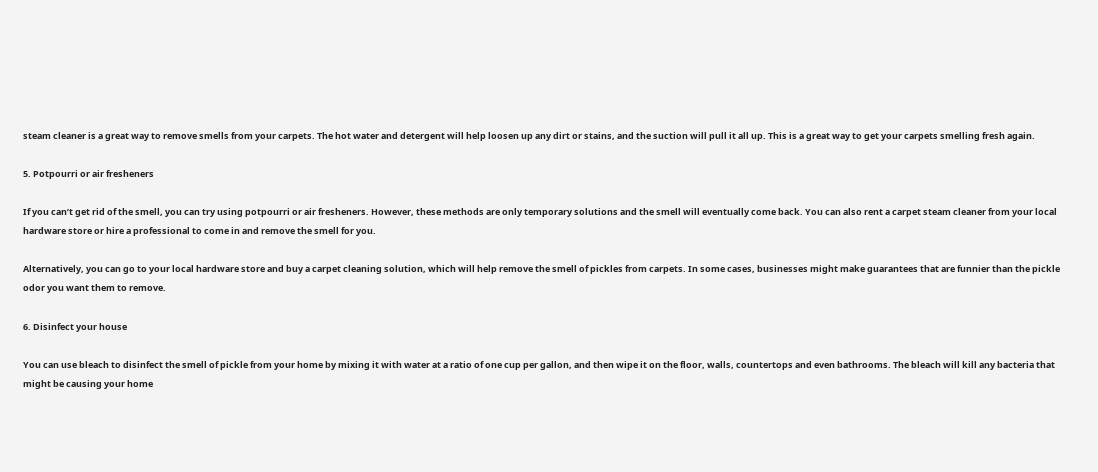steam cleaner is a great way to remove smells from your carpets. The hot water and detergent will help loosen up any dirt or stains, and the suction will pull it all up. This is a great way to get your carpets smelling fresh again.

5. Potpourri or air fresheners

If you can’t get rid of the smell, you can try using potpourri or air fresheners. However, these methods are only temporary solutions and the smell will eventually come back. You can also rent a carpet steam cleaner from your local hardware store or hire a professional to come in and remove the smell for you.

Alternatively, you can go to your local hardware store and buy a carpet cleaning solution, which will help remove the smell of pickles from carpets. In some cases, businesses might make guarantees that are funnier than the pickle odor you want them to remove.

6. Disinfect your house

You can use bleach to disinfect the smell of pickle from your home by mixing it with water at a ratio of one cup per gallon, and then wipe it on the floor, walls, countertops and even bathrooms. The bleach will kill any bacteria that might be causing your home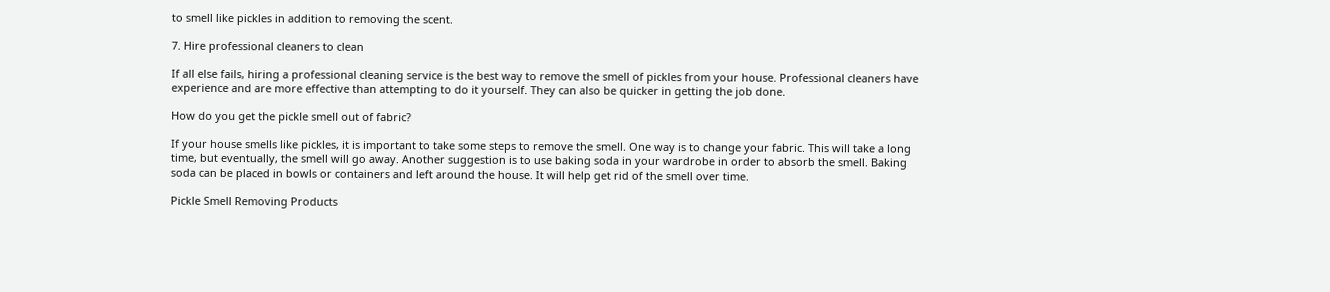to smell like pickles in addition to removing the scent.

7. Hire professional cleaners to clean

If all else fails, hiring a professional cleaning service is the best way to remove the smell of pickles from your house. Professional cleaners have experience and are more effective than attempting to do it yourself. They can also be quicker in getting the job done.

How do you get the pickle smell out of fabric?

If your house smells like pickles, it is important to take some steps to remove the smell. One way is to change your fabric. This will take a long time, but eventually, the smell will go away. Another suggestion is to use baking soda in your wardrobe in order to absorb the smell. Baking soda can be placed in bowls or containers and left around the house. It will help get rid of the smell over time.

Pickle Smell Removing Products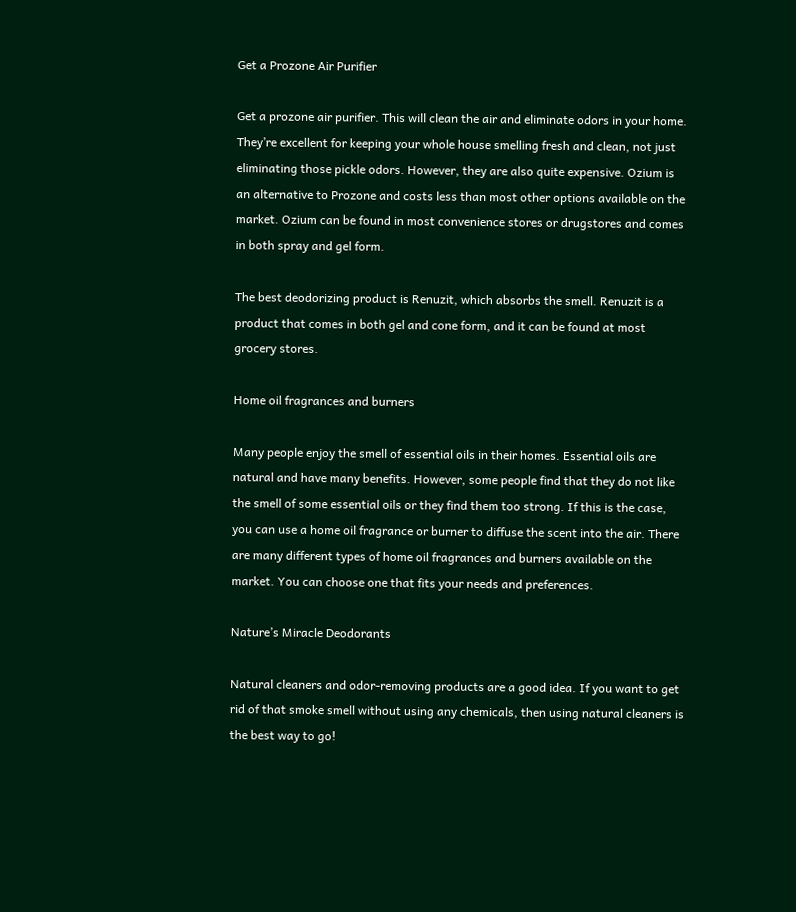Get a Prozone Air Purifier

Get a prozone air purifier. This will clean the air and eliminate odors in your home. They’re excellent for keeping your whole house smelling fresh and clean, not just eliminating those pickle odors. However, they are also quite expensive. Ozium is an alternative to Prozone and costs less than most other options available on the market. Ozium can be found in most convenience stores or drugstores and comes in both spray and gel form.

The best deodorizing product is Renuzit, which absorbs the smell. Renuzit is a product that comes in both gel and cone form, and it can be found at most grocery stores.

Home oil fragrances and burners

Many people enjoy the smell of essential oils in their homes. Essential oils are natural and have many benefits. However, some people find that they do not like the smell of some essential oils or they find them too strong. If this is the case, you can use a home oil fragrance or burner to diffuse the scent into the air. There are many different types of home oil fragrances and burners available on the market. You can choose one that fits your needs and preferences.

Nature’s Miracle Deodorants

Natural cleaners and odor-removing products are a good idea. If you want to get rid of that smoke smell without using any chemicals, then using natural cleaners is the best way to go!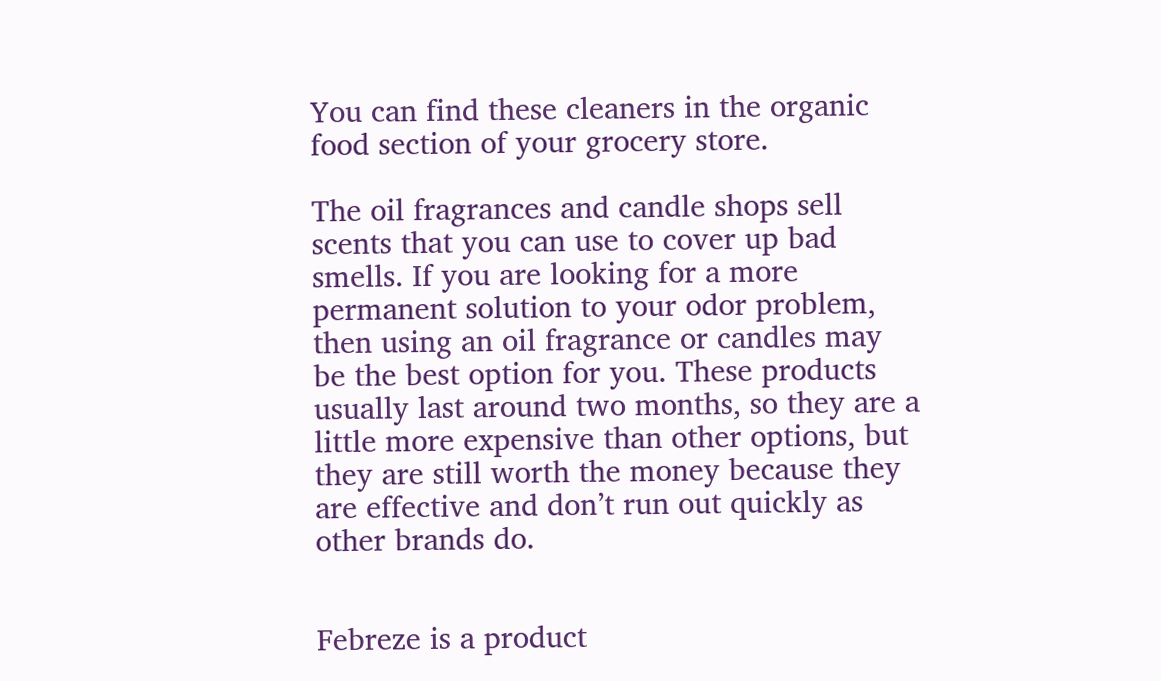You can find these cleaners in the organic food section of your grocery store.

The oil fragrances and candle shops sell scents that you can use to cover up bad smells. If you are looking for a more permanent solution to your odor problem, then using an oil fragrance or candles may be the best option for you. These products usually last around two months, so they are a little more expensive than other options, but they are still worth the money because they are effective and don’t run out quickly as other brands do.


Febreze is a product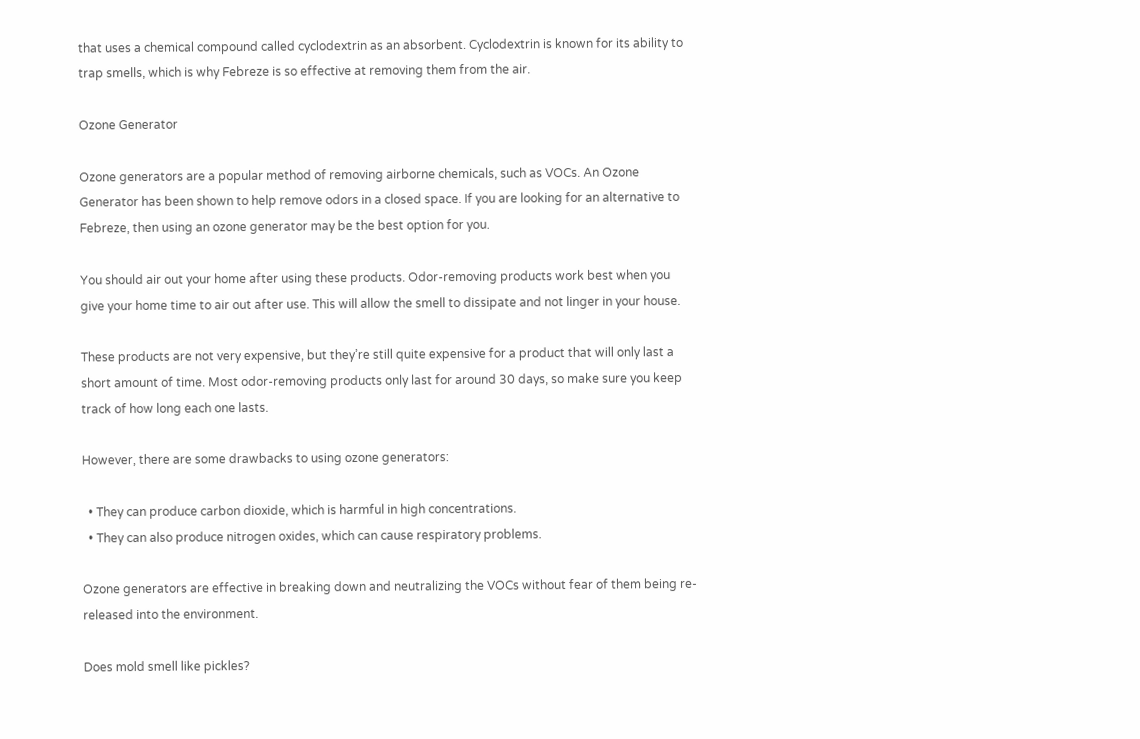that uses a chemical compound called cyclodextrin as an absorbent. Cyclodextrin is known for its ability to trap smells, which is why Febreze is so effective at removing them from the air.

Ozone Generator

Ozone generators are a popular method of removing airborne chemicals, such as VOCs. An Ozone Generator has been shown to help remove odors in a closed space. If you are looking for an alternative to Febreze, then using an ozone generator may be the best option for you.

You should air out your home after using these products. Odor-removing products work best when you give your home time to air out after use. This will allow the smell to dissipate and not linger in your house.

These products are not very expensive, but they’re still quite expensive for a product that will only last a short amount of time. Most odor-removing products only last for around 30 days, so make sure you keep track of how long each one lasts.

However, there are some drawbacks to using ozone generators:

  • They can produce carbon dioxide, which is harmful in high concentrations.
  • They can also produce nitrogen oxides, which can cause respiratory problems.

Ozone generators are effective in breaking down and neutralizing the VOCs without fear of them being re-released into the environment.

Does mold smell like pickles?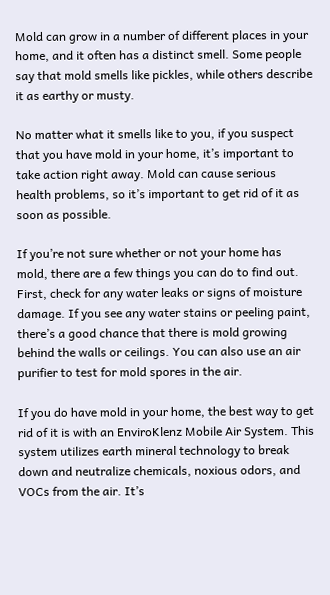Mold can grow in a number of different places in your home, and it often has a distinct smell. Some people say that mold smells like pickles, while others describe it as earthy or musty.

No matter what it smells like to you, if you suspect that you have mold in your home, it’s important to take action right away. Mold can cause serious health problems, so it’s important to get rid of it as soon as possible.

If you’re not sure whether or not your home has mold, there are a few things you can do to find out. First, check for any water leaks or signs of moisture damage. If you see any water stains or peeling paint, there’s a good chance that there is mold growing behind the walls or ceilings. You can also use an air purifier to test for mold spores in the air.

If you do have mold in your home, the best way to get rid of it is with an EnviroKlenz Mobile Air System. This system utilizes earth mineral technology to break down and neutralize chemicals, noxious odors, and VOCs from the air. It’s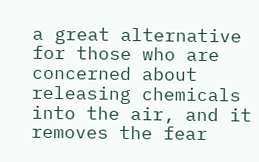a great alternative for those who are concerned about releasing chemicals into the air, and it removes the fear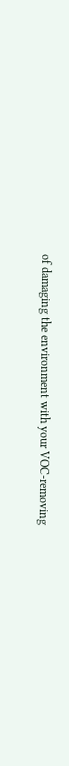of damaging the environment with your VOC-removing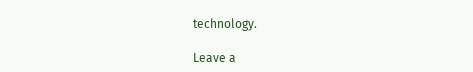technology.

Leave a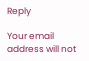Reply

Your email address will not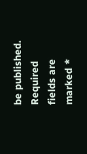be published. Required fields are marked *